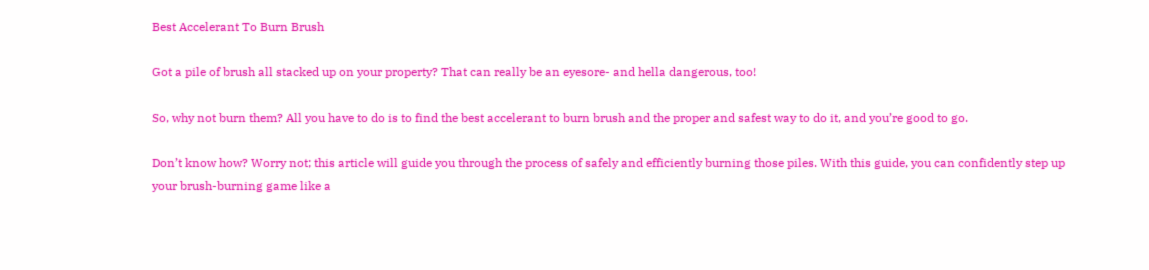Best Accelerant To Burn Brush

Got a pile of brush all stacked up on your property? That can really be an eyesore- and hella dangerous, too!

So, why not burn them? All you have to do is to find the best accelerant to burn brush and the proper and safest way to do it, and you’re good to go.

Don’t know how? Worry not; this article will guide you through the process of safely and efficiently burning those piles. With this guide, you can confidently step up your brush-burning game like a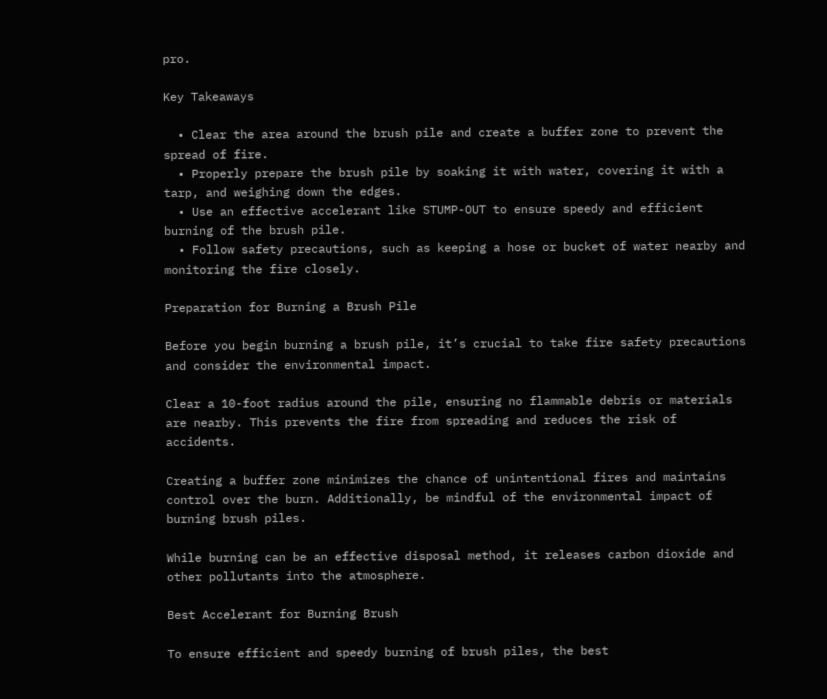pro.

Key Takeaways

  • Clear the area around the brush pile and create a buffer zone to prevent the spread of fire.
  • Properly prepare the brush pile by soaking it with water, covering it with a tarp, and weighing down the edges.
  • Use an effective accelerant like STUMP-OUT to ensure speedy and efficient burning of the brush pile.
  • Follow safety precautions, such as keeping a hose or bucket of water nearby and monitoring the fire closely.

Preparation for Burning a Brush Pile

Before you begin burning a brush pile, it’s crucial to take fire safety precautions and consider the environmental impact.

Clear a 10-foot radius around the pile, ensuring no flammable debris or materials are nearby. This prevents the fire from spreading and reduces the risk of accidents.

Creating a buffer zone minimizes the chance of unintentional fires and maintains control over the burn. Additionally, be mindful of the environmental impact of burning brush piles.

While burning can be an effective disposal method, it releases carbon dioxide and other pollutants into the atmosphere.

Best Accelerant for Burning Brush

To ensure efficient and speedy burning of brush piles, the best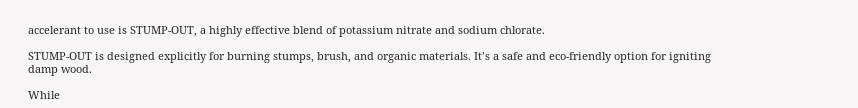accelerant to use is STUMP-OUT, a highly effective blend of potassium nitrate and sodium chlorate.

STUMP-OUT is designed explicitly for burning stumps, brush, and organic materials. It’s a safe and eco-friendly option for igniting damp wood.

While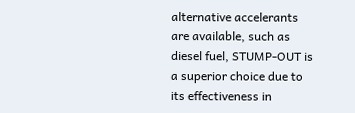alternative accelerants are available, such as diesel fuel, STUMP-OUT is a superior choice due to its effectiveness in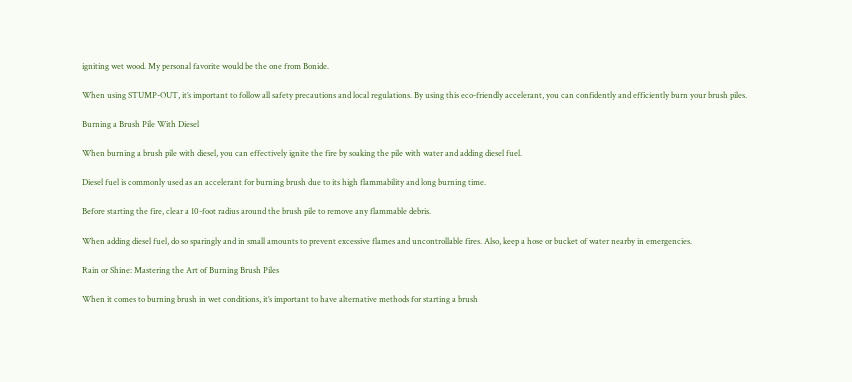igniting wet wood. My personal favorite would be the one from Bonide.

When using STUMP-OUT, it’s important to follow all safety precautions and local regulations. By using this eco-friendly accelerant, you can confidently and efficiently burn your brush piles.

Burning a Brush Pile With Diesel

When burning a brush pile with diesel, you can effectively ignite the fire by soaking the pile with water and adding diesel fuel.

Diesel fuel is commonly used as an accelerant for burning brush due to its high flammability and long burning time.

Before starting the fire, clear a 10-foot radius around the brush pile to remove any flammable debris.

When adding diesel fuel, do so sparingly and in small amounts to prevent excessive flames and uncontrollable fires. Also, keep a hose or bucket of water nearby in emergencies.

Rain or Shine: Mastering the Art of Burning Brush Piles

When it comes to burning brush in wet conditions, it’s important to have alternative methods for starting a brush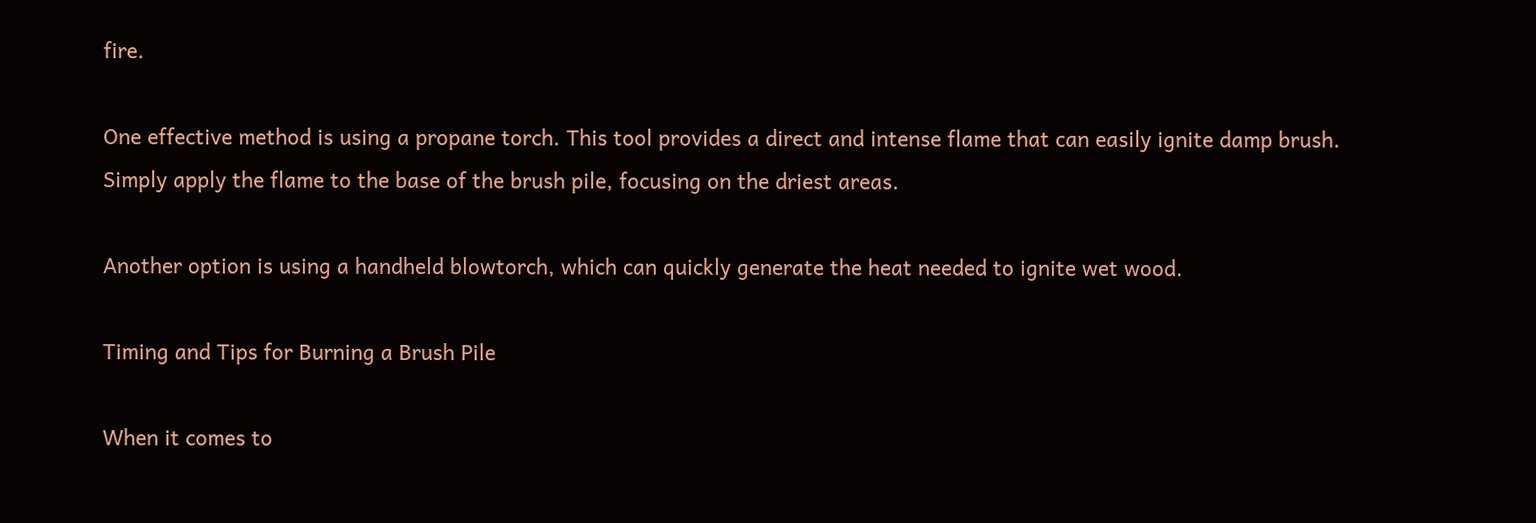fire.

One effective method is using a propane torch. This tool provides a direct and intense flame that can easily ignite damp brush. Simply apply the flame to the base of the brush pile, focusing on the driest areas.

Another option is using a handheld blowtorch, which can quickly generate the heat needed to ignite wet wood.

Timing and Tips for Burning a Brush Pile

When it comes to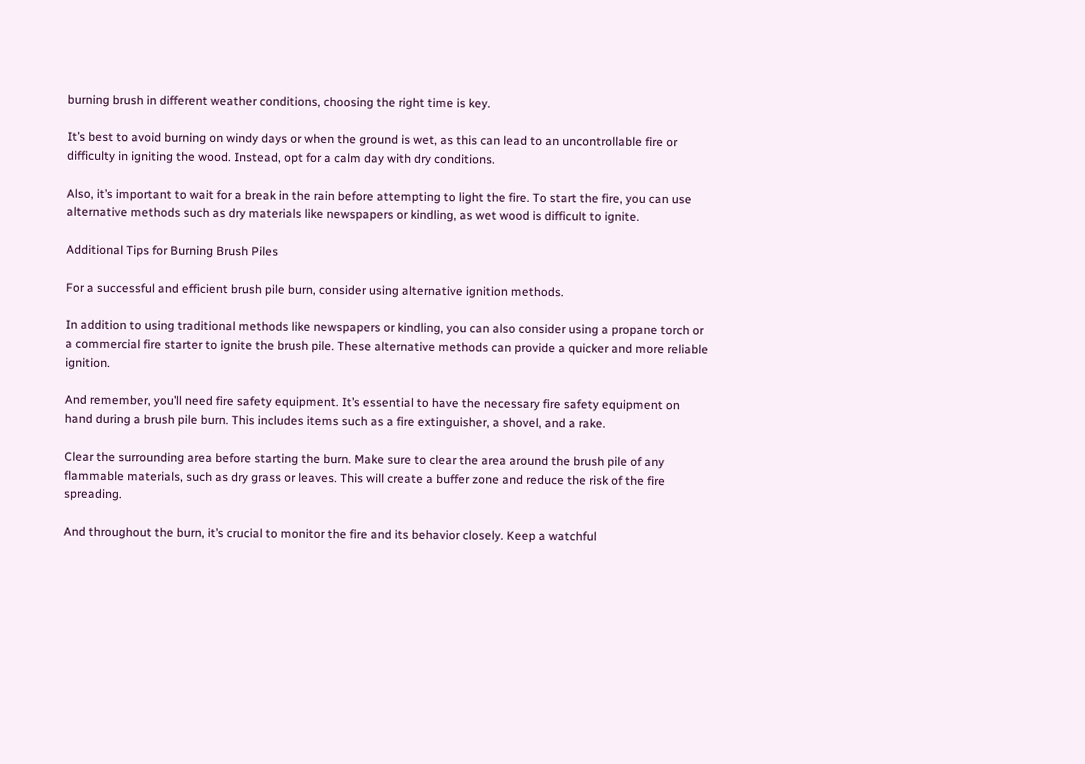burning brush in different weather conditions, choosing the right time is key.

It’s best to avoid burning on windy days or when the ground is wet, as this can lead to an uncontrollable fire or difficulty in igniting the wood. Instead, opt for a calm day with dry conditions.

Also, it’s important to wait for a break in the rain before attempting to light the fire. To start the fire, you can use alternative methods such as dry materials like newspapers or kindling, as wet wood is difficult to ignite.

Additional Tips for Burning Brush Piles

For a successful and efficient brush pile burn, consider using alternative ignition methods.

In addition to using traditional methods like newspapers or kindling, you can also consider using a propane torch or a commercial fire starter to ignite the brush pile. These alternative methods can provide a quicker and more reliable ignition.

And remember, you’ll need fire safety equipment. It’s essential to have the necessary fire safety equipment on hand during a brush pile burn. This includes items such as a fire extinguisher, a shovel, and a rake.

Clear the surrounding area before starting the burn. Make sure to clear the area around the brush pile of any flammable materials, such as dry grass or leaves. This will create a buffer zone and reduce the risk of the fire spreading.

And throughout the burn, it’s crucial to monitor the fire and its behavior closely. Keep a watchful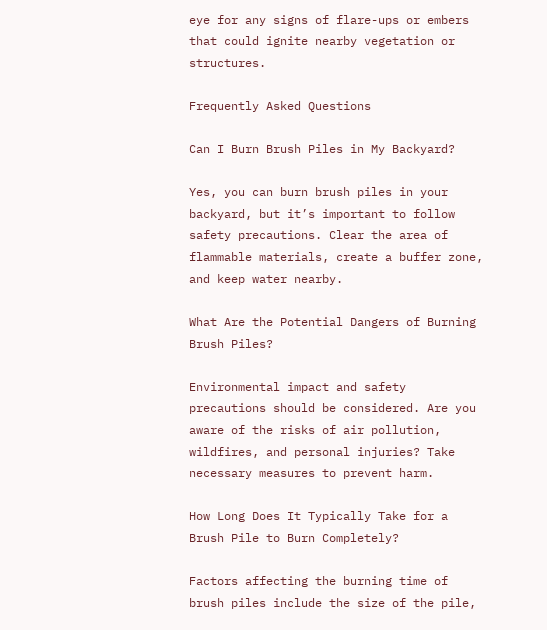eye for any signs of flare-ups or embers that could ignite nearby vegetation or structures.

Frequently Asked Questions

Can I Burn Brush Piles in My Backyard?

Yes, you can burn brush piles in your backyard, but it’s important to follow safety precautions. Clear the area of flammable materials, create a buffer zone, and keep water nearby.

What Are the Potential Dangers of Burning Brush Piles?

Environmental impact and safety precautions should be considered. Are you aware of the risks of air pollution, wildfires, and personal injuries? Take necessary measures to prevent harm.

How Long Does It Typically Take for a Brush Pile to Burn Completely?

Factors affecting the burning time of brush piles include the size of the pile,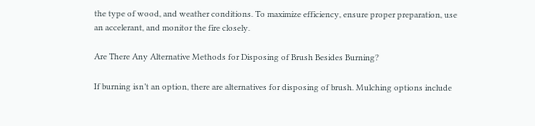the type of wood, and weather conditions. To maximize efficiency, ensure proper preparation, use an accelerant, and monitor the fire closely.

Are There Any Alternative Methods for Disposing of Brush Besides Burning?

If burning isn’t an option, there are alternatives for disposing of brush. Mulching options include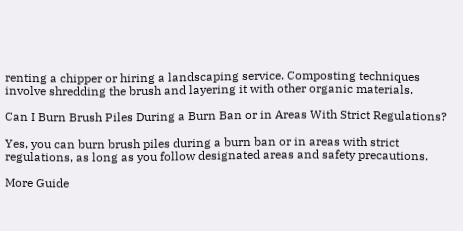renting a chipper or hiring a landscaping service. Composting techniques involve shredding the brush and layering it with other organic materials.

Can I Burn Brush Piles During a Burn Ban or in Areas With Strict Regulations?

Yes, you can burn brush piles during a burn ban or in areas with strict regulations, as long as you follow designated areas and safety precautions.

More Guide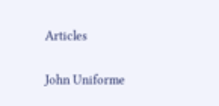Articles

John Uniforme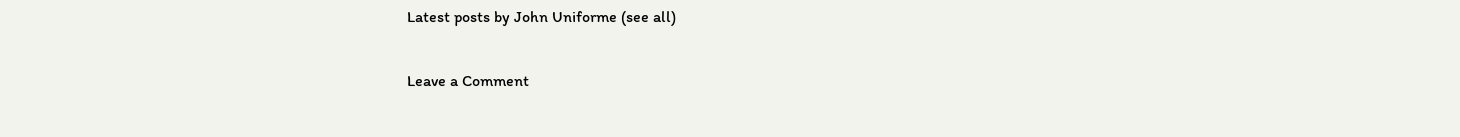Latest posts by John Uniforme (see all)

Leave a Comment